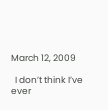March 12, 2009

  I don’t think I’ve ever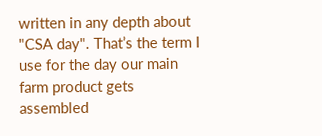written in any depth about "CSA day". That’s the term I use for the day our main farm product gets assembled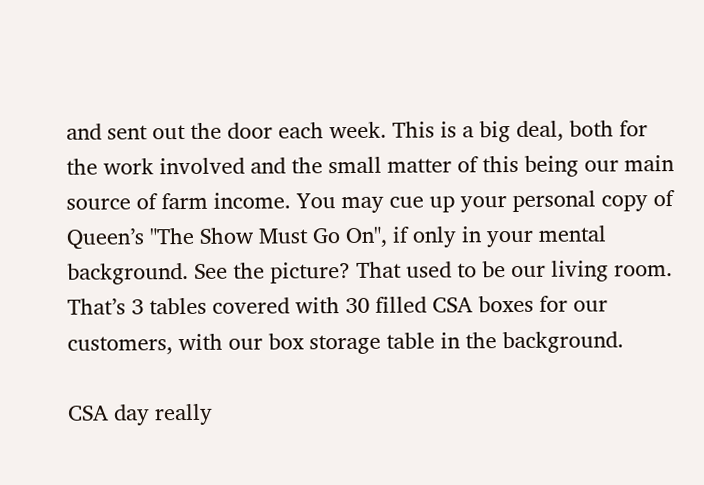and sent out the door each week. This is a big deal, both for the work involved and the small matter of this being our main source of farm income. You may cue up your personal copy of Queen’s "The Show Must Go On", if only in your mental background. See the picture? That used to be our living room. That’s 3 tables covered with 30 filled CSA boxes for our customers, with our box storage table in the background.

CSA day really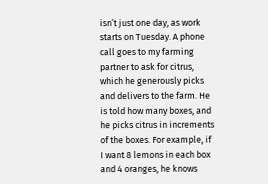isn’t just one day, as work starts on Tuesday. A phone call goes to my farming partner to ask for citrus, which he generously picks and delivers to the farm. He is told how many boxes, and he picks citrus in increments of the boxes. For example, if I want 8 lemons in each box and 4 oranges, he knows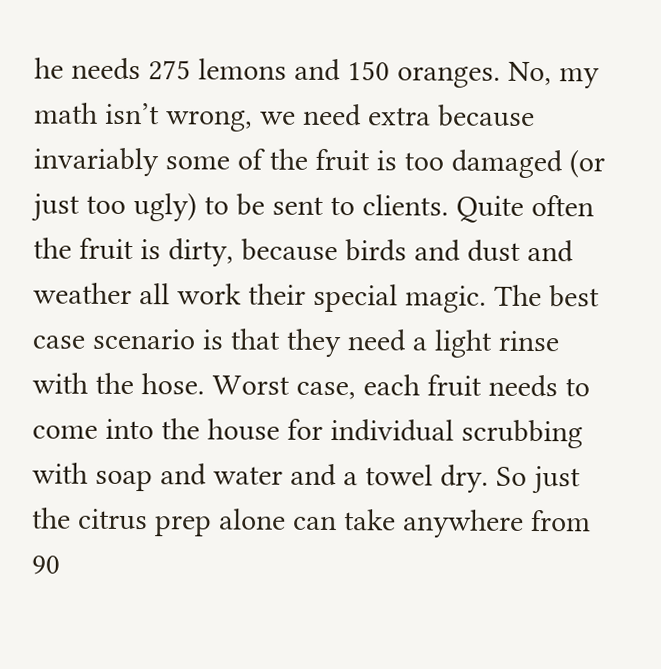he needs 275 lemons and 150 oranges. No, my math isn’t wrong, we need extra because invariably some of the fruit is too damaged (or just too ugly) to be sent to clients. Quite often the fruit is dirty, because birds and dust and weather all work their special magic. The best case scenario is that they need a light rinse with the hose. Worst case, each fruit needs to come into the house for individual scrubbing with soap and water and a towel dry. So just the citrus prep alone can take anywhere from 90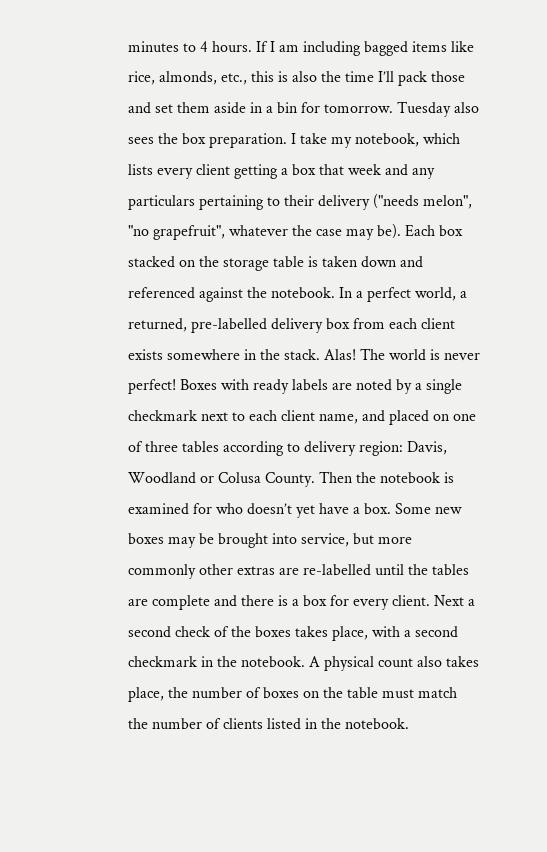minutes to 4 hours. If I am including bagged items like rice, almonds, etc., this is also the time I’ll pack those and set them aside in a bin for tomorrow. Tuesday also sees the box preparation. I take my notebook, which lists every client getting a box that week and any particulars pertaining to their delivery ("needs melon", "no grapefruit", whatever the case may be). Each box stacked on the storage table is taken down and referenced against the notebook. In a perfect world, a returned, pre-labelled delivery box from each client exists somewhere in the stack. Alas! The world is never perfect! Boxes with ready labels are noted by a single checkmark next to each client name, and placed on one of three tables according to delivery region: Davis, Woodland or Colusa County. Then the notebook is examined for who doesn’t yet have a box. Some new boxes may be brought into service, but more commonly other extras are re-labelled until the tables are complete and there is a box for every client. Next a second check of the boxes takes place, with a second checkmark in the notebook. A physical count also takes place, the number of boxes on the table must match the number of clients listed in the notebook.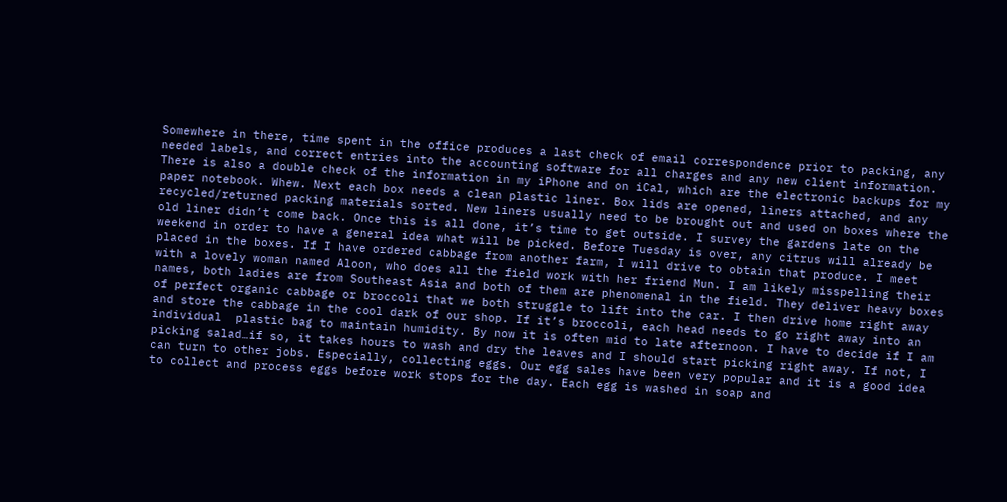Somewhere in there, time spent in the office produces a last check of email correspondence prior to packing, any needed labels, and correct entries into the accounting software for all charges and any new client information. There is also a double check of the information in my iPhone and on iCal, which are the electronic backups for my paper notebook. Whew. Next each box needs a clean plastic liner. Box lids are opened, liners attached, and any recycled/returned packing materials sorted. New liners usually need to be brought out and used on boxes where the old liner didn’t come back. Once this is all done, it’s time to get outside. I survey the gardens late on the weekend in order to have a general idea what will be picked. Before Tuesday is over, any citrus will already be placed in the boxes. If I have ordered cabbage from another farm, I will drive to obtain that produce. I meet with a lovely woman named Aloon, who does all the field work with her friend Mun. I am likely misspelling their names, both ladies are from Southeast Asia and both of them are phenomenal in the field. They deliver heavy boxes of perfect organic cabbage or broccoli that we both struggle to lift into the car. I then drive home right away and store the cabbage in the cool dark of our shop. If it’s broccoli, each head needs to go right away into an individual  plastic bag to maintain humidity. By now it is often mid to late afternoon. I have to decide if I am picking salad…if so, it takes hours to wash and dry the leaves and I should start picking right away. If not, I can turn to other jobs. Especially, collecting eggs. Our egg sales have been very popular and it is a good idea to collect and process eggs before work stops for the day. Each egg is washed in soap and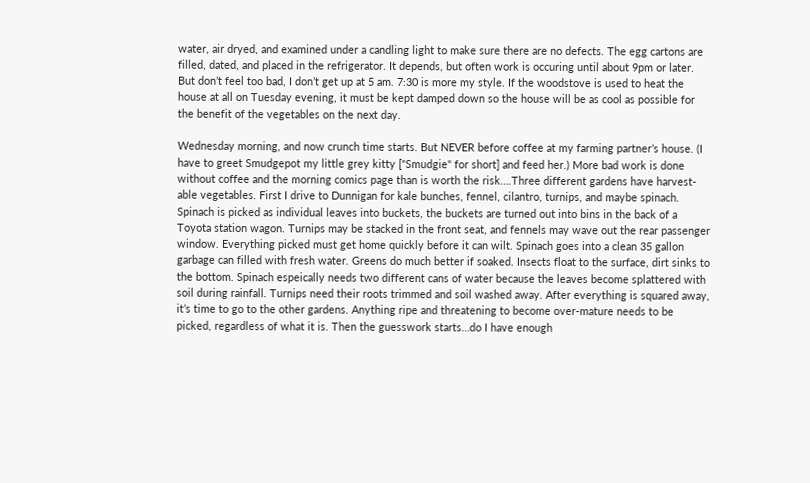water, air dryed, and examined under a candling light to make sure there are no defects. The egg cartons are filled, dated, and placed in the refrigerator. It depends, but often work is occuring until about 9pm or later. But don’t feel too bad, I don’t get up at 5 am. 7:30 is more my style. If the woodstove is used to heat the house at all on Tuesday evening, it must be kept damped down so the house will be as cool as possible for the benefit of the vegetables on the next day.

Wednesday morning, and now crunch time starts. But NEVER before coffee at my farming partner’s house. (I have to greet Smudgepot my little grey kitty ["Smudgie" for short] and feed her.) More bad work is done without coffee and the morning comics page than is worth the risk….Three different gardens have harvest-able vegetables. First I drive to Dunnigan for kale bunches, fennel, cilantro, turnips, and maybe spinach. Spinach is picked as individual leaves into buckets, the buckets are turned out into bins in the back of a Toyota station wagon. Turnips may be stacked in the front seat, and fennels may wave out the rear passenger window. Everything picked must get home quickly before it can wilt. Spinach goes into a clean 35 gallon garbage can filled with fresh water. Greens do much better if soaked. Insects float to the surface, dirt sinks to the bottom. Spinach espeically needs two different cans of water because the leaves become splattered with soil during rainfall. Turnips need their roots trimmed and soil washed away. After everything is squared away, it’s time to go to the other gardens. Anything ripe and threatening to become over-mature needs to be picked, regardless of what it is. Then the guesswork starts…do I have enough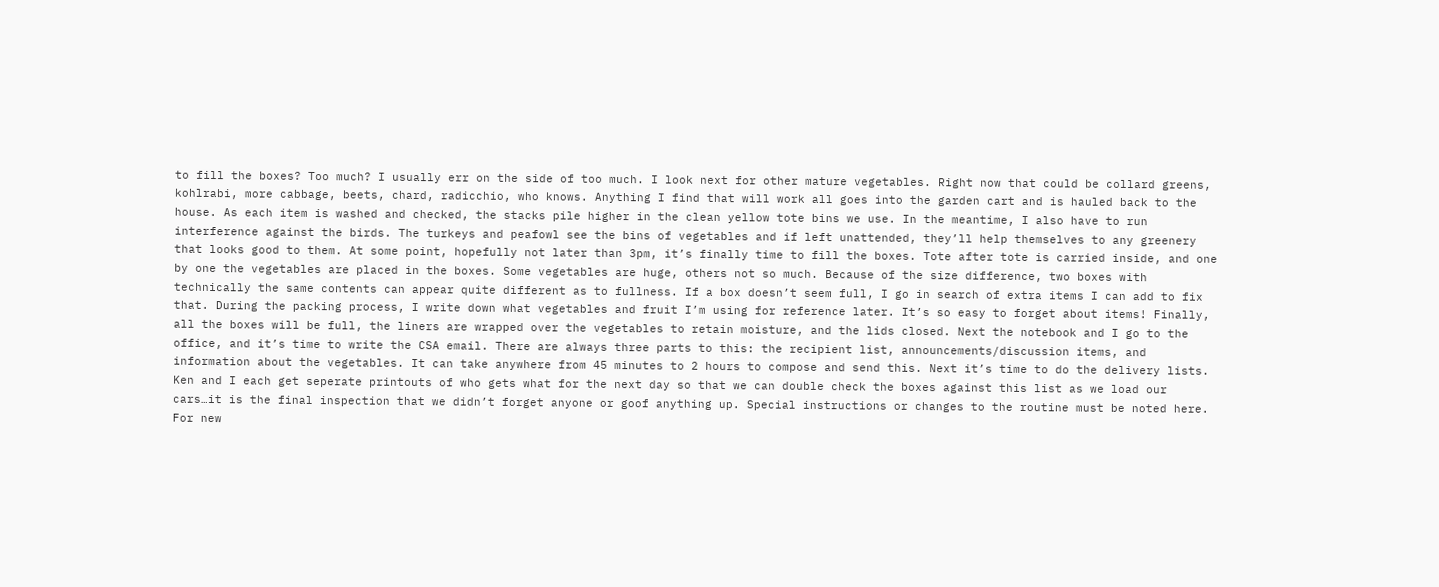to fill the boxes? Too much? I usually err on the side of too much. I look next for other mature vegetables. Right now that could be collard greens, kohlrabi, more cabbage, beets, chard, radicchio, who knows. Anything I find that will work all goes into the garden cart and is hauled back to the house. As each item is washed and checked, the stacks pile higher in the clean yellow tote bins we use. In the meantime, I also have to run interference against the birds. The turkeys and peafowl see the bins of vegetables and if left unattended, they’ll help themselves to any greenery that looks good to them. At some point, hopefully not later than 3pm, it’s finally time to fill the boxes. Tote after tote is carried inside, and one by one the vegetables are placed in the boxes. Some vegetables are huge, others not so much. Because of the size difference, two boxes with technically the same contents can appear quite different as to fullness. If a box doesn’t seem full, I go in search of extra items I can add to fix that. During the packing process, I write down what vegetables and fruit I’m using for reference later. It’s so easy to forget about items! Finally, all the boxes will be full, the liners are wrapped over the vegetables to retain moisture, and the lids closed. Next the notebook and I go to the office, and it’s time to write the CSA email. There are always three parts to this: the recipient list, announcements/discussion items, and information about the vegetables. It can take anywhere from 45 minutes to 2 hours to compose and send this. Next it’s time to do the delivery lists. Ken and I each get seperate printouts of who gets what for the next day so that we can double check the boxes against this list as we load our cars…it is the final inspection that we didn’t forget anyone or goof anything up. Special instructions or changes to the routine must be noted here. For new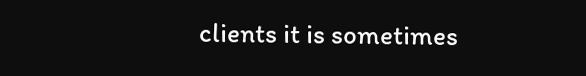clients it is sometimes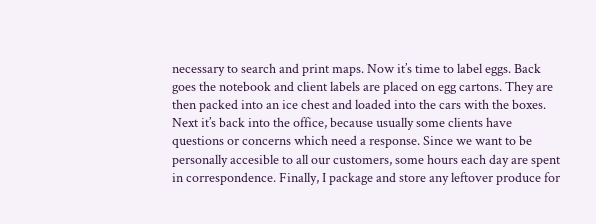necessary to search and print maps. Now it’s time to label eggs. Back goes the notebook and client labels are placed on egg cartons. They are then packed into an ice chest and loaded into the cars with the boxes. Next it’s back into the office, because usually some clients have questions or concerns which need a response. Since we want to be personally accesible to all our customers, some hours each day are spent in correspondence. Finally, I package and store any leftover produce for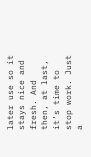later use so it stays nice and fresh. And then, at last, it’s time to stop work. Just a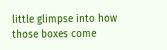little glimpse into how those boxes come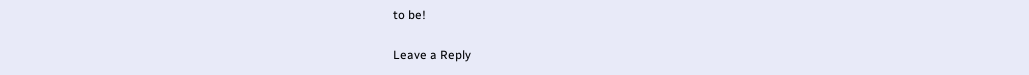to be!

Leave a Reply